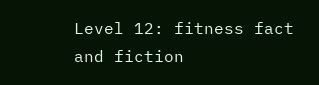Level 12: fitness fact and fiction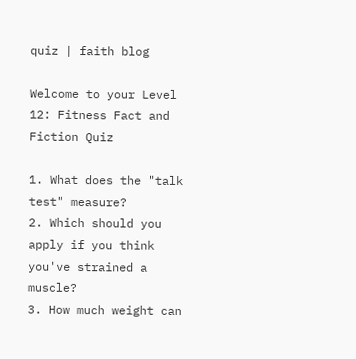quiz | faith blog

Welcome to your Level 12: Fitness Fact and Fiction Quiz

1. What does the "talk test" measure?
2. Which should you apply if you think you've strained a muscle?
3. How much weight can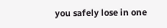you safely lose in one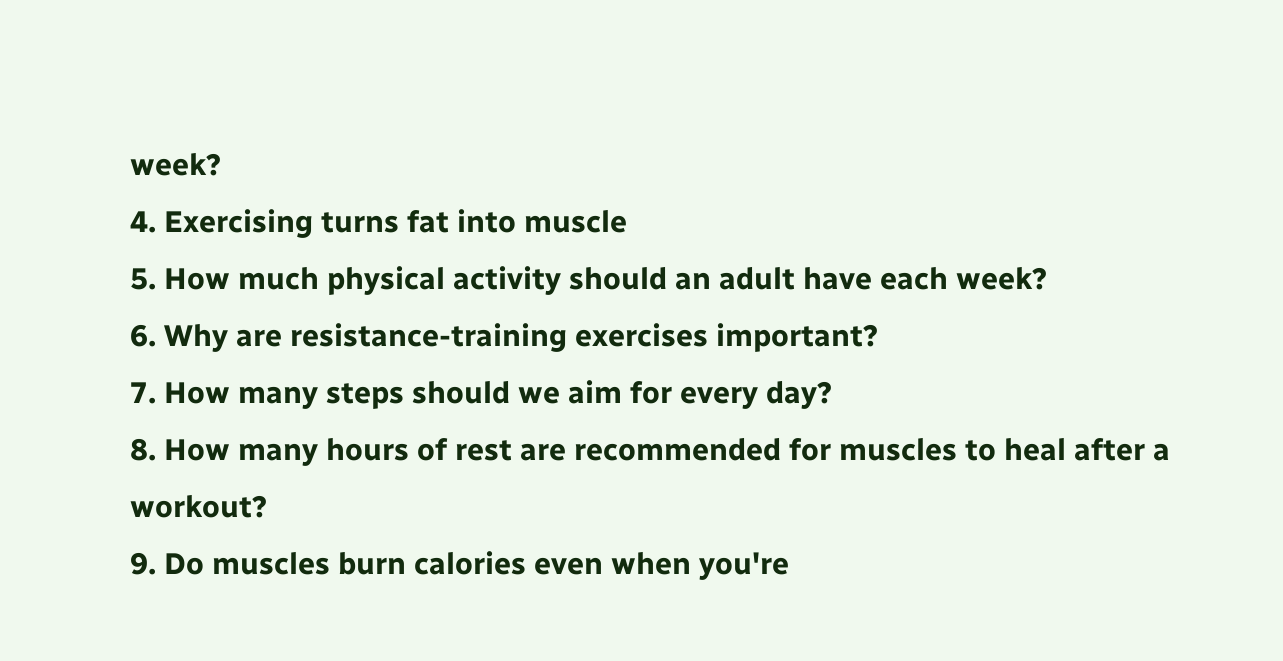week?
4. Exercising turns fat into muscle
5. How much physical activity should an adult have each week?
6. Why are resistance-training exercises important?
7. How many steps should we aim for every day?
8. How many hours of rest are recommended for muscles to heal after a workout?
9. Do muscles burn calories even when you're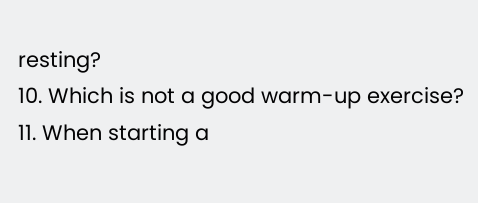resting?
10. Which is not a good warm-up exercise?
11. When starting a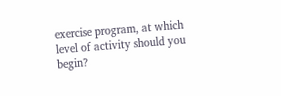exercise program, at which level of activity should you begin?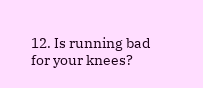12. Is running bad for your knees?